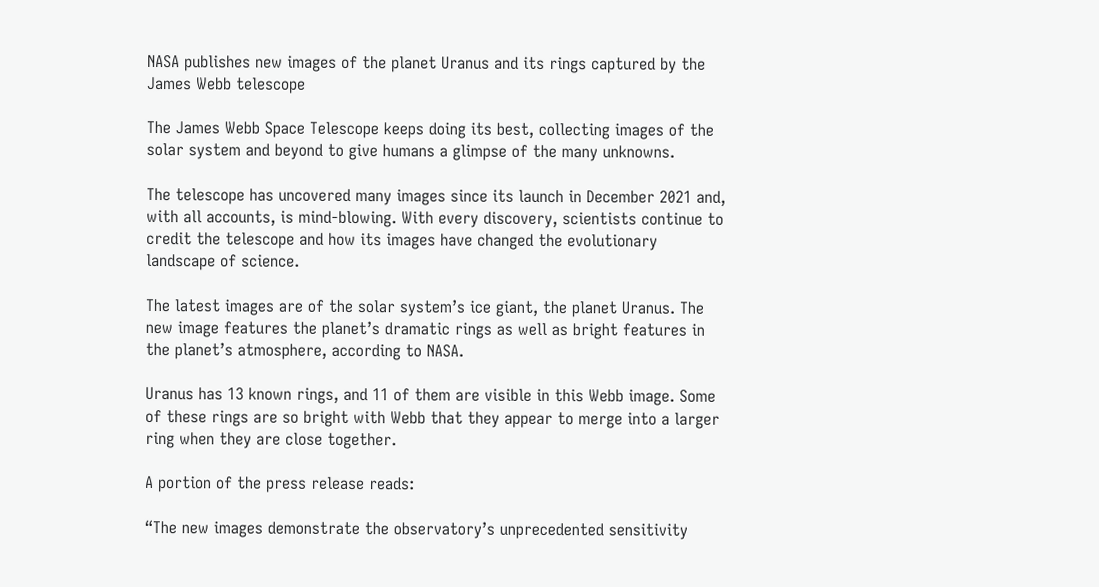NASA publishes new images of the planet Uranus and its rings captured by the James Webb telescope

The James Webb Space Telescope keeps doing its best, collecting images of the solar system and beyond to give humans a glimpse of the many unknowns.

The telescope has uncovered many images since its launch in December 2021 and, with all accounts, is mind-blowing. With every discovery, scientists continue to credit the telescope and how its images have changed the evolutionary landscape of science.

The latest images are of the solar system’s ice giant, the planet Uranus. The new image features the planet’s dramatic rings as well as bright features in the planet’s atmosphere, according to NASA.

Uranus has 13 known rings, and 11 of them are visible in this Webb image. Some of these rings are so bright with Webb that they appear to merge into a larger ring when they are close together.

A portion of the press release reads:

“The new images demonstrate the observatory’s unprecedented sensitivity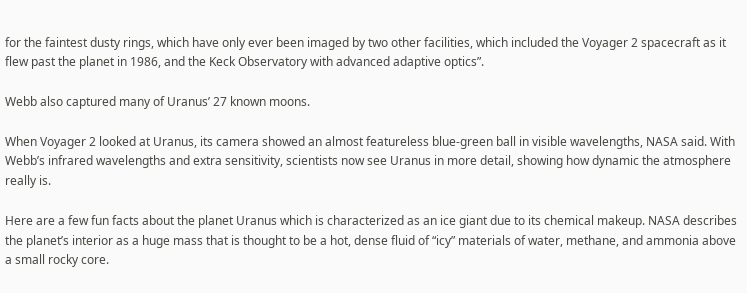for the faintest dusty rings, which have only ever been imaged by two other facilities, which included the Voyager 2 spacecraft as it flew past the planet in 1986, and the Keck Observatory with advanced adaptive optics”.

Webb also captured many of Uranus’ 27 known moons.

When Voyager 2 looked at Uranus, its camera showed an almost featureless blue-green ball in visible wavelengths, NASA said. With Webb’s infrared wavelengths and extra sensitivity, scientists now see Uranus in more detail, showing how dynamic the atmosphere really is.

Here are a few fun facts about the planet Uranus which is characterized as an ice giant due to its chemical makeup. NASA describes the planet’s interior as a huge mass that is thought to be a hot, dense fluid of “icy” materials of water, methane, and ammonia above a small rocky core.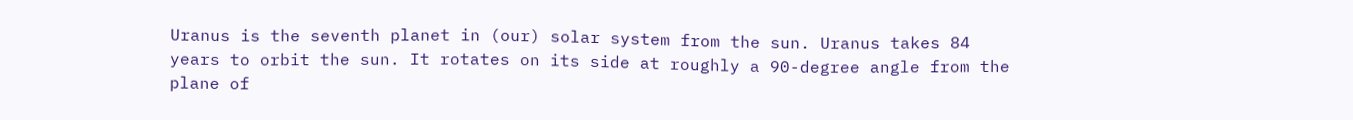Uranus is the seventh planet in (our) solar system from the sun. Uranus takes 84 years to orbit the sun. It rotates on its side at roughly a 90-degree angle from the plane of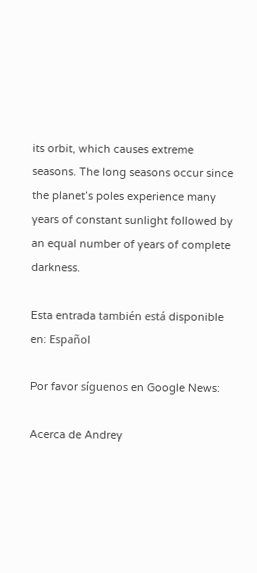its orbit, which causes extreme seasons. The long seasons occur since the planet’s poles experience many years of constant sunlight followed by an equal number of years of complete darkness.

Esta entrada también está disponible en: Español

Por favor síguenos en Google News:

Acerca de Andrey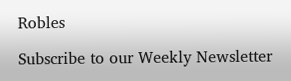Robles

Subscribe to our Weekly Newsletter